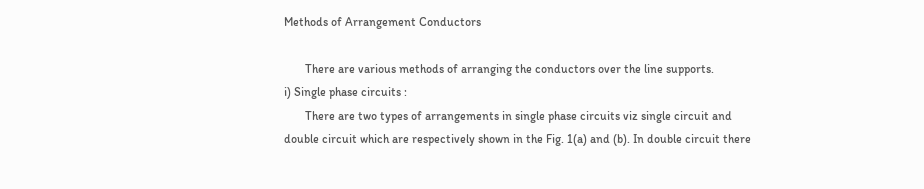Methods of Arrangement Conductors

       There are various methods of arranging the conductors over the line supports.
i) Single phase circuits :
       There are two types of arrangements in single phase circuits viz single circuit and double circuit which are respectively shown in the Fig. 1(a) and (b). In double circuit there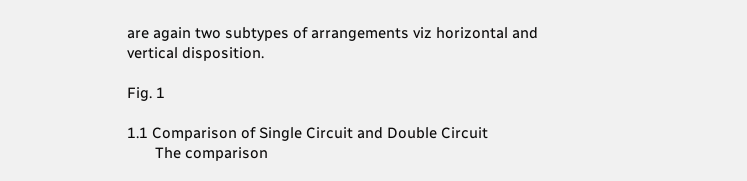are again two subtypes of arrangements viz horizontal and vertical disposition.

Fig. 1

1.1 Comparison of Single Circuit and Double Circuit
       The comparison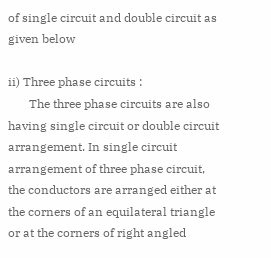of single circuit and double circuit as given below

ii) Three phase circuits :
       The three phase circuits are also having single circuit or double circuit arrangement. In single circuit arrangement of three phase circuit, the conductors are arranged either at the corners of an equilateral triangle or at the corners of right angled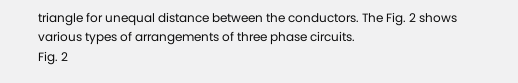triangle for unequal distance between the conductors. The Fig. 2 shows various types of arrangements of three phase circuits.
Fig. 2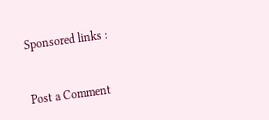Sponsored links :


Post a Comment